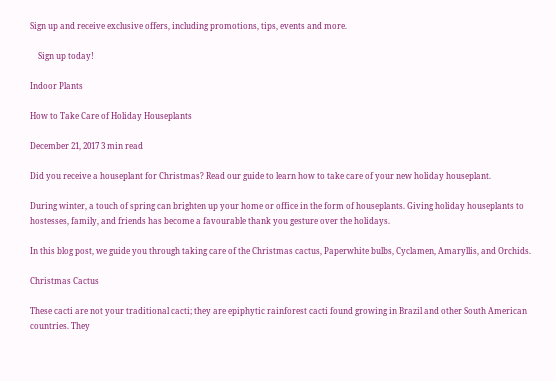Sign up and receive exclusive offers, including promotions, tips, events and more.

    Sign up today!

Indoor Plants

How to Take Care of Holiday Houseplants

December 21, 2017 3 min read

Did you receive a houseplant for Christmas? Read our guide to learn how to take care of your new holiday houseplant.

During winter, a touch of spring can brighten up your home or office in the form of houseplants. Giving holiday houseplants to hostesses, family, and friends has become a favourable thank you gesture over the holidays.

In this blog post, we guide you through taking care of the Christmas cactus, Paperwhite bulbs, Cyclamen, Amaryllis, and Orchids.

Christmas Cactus

These cacti are not your traditional cacti; they are epiphytic rainforest cacti found growing in Brazil and other South American countries. They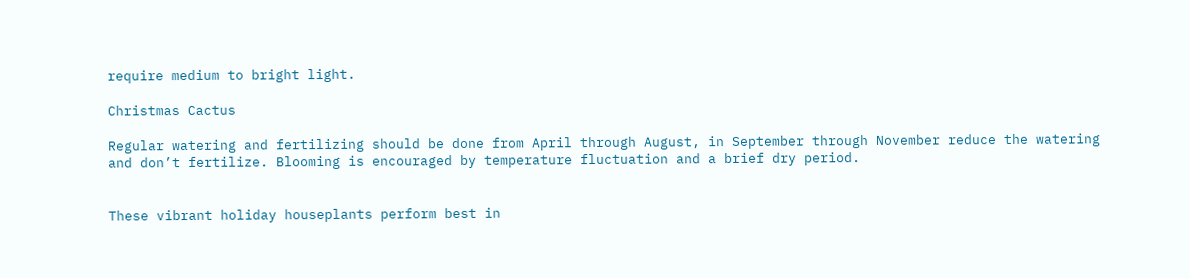require medium to bright light.

Christmas Cactus

Regular watering and fertilizing should be done from April through August, in September through November reduce the watering and don’t fertilize. Blooming is encouraged by temperature fluctuation and a brief dry period.


These vibrant holiday houseplants perform best in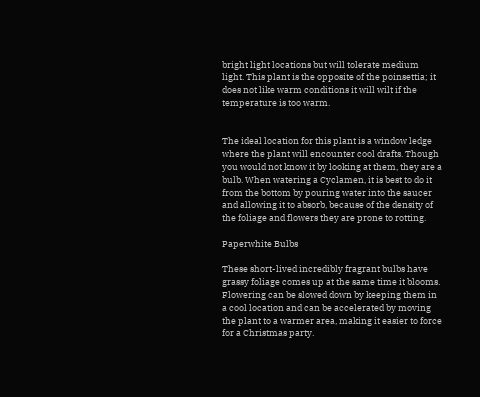bright light locations but will tolerate medium light. This plant is the opposite of the poinsettia; it does not like warm conditions it will wilt if the temperature is too warm.


The ideal location for this plant is a window ledge where the plant will encounter cool drafts. Though you would not know it by looking at them, they are a bulb. When watering a Cyclamen, it is best to do it from the bottom by pouring water into the saucer and allowing it to absorb, because of the density of the foliage and flowers they are prone to rotting.

Paperwhite Bulbs

These short-lived incredibly fragrant bulbs have grassy foliage comes up at the same time it blooms. Flowering can be slowed down by keeping them in a cool location and can be accelerated by moving the plant to a warmer area, making it easier to force for a Christmas party.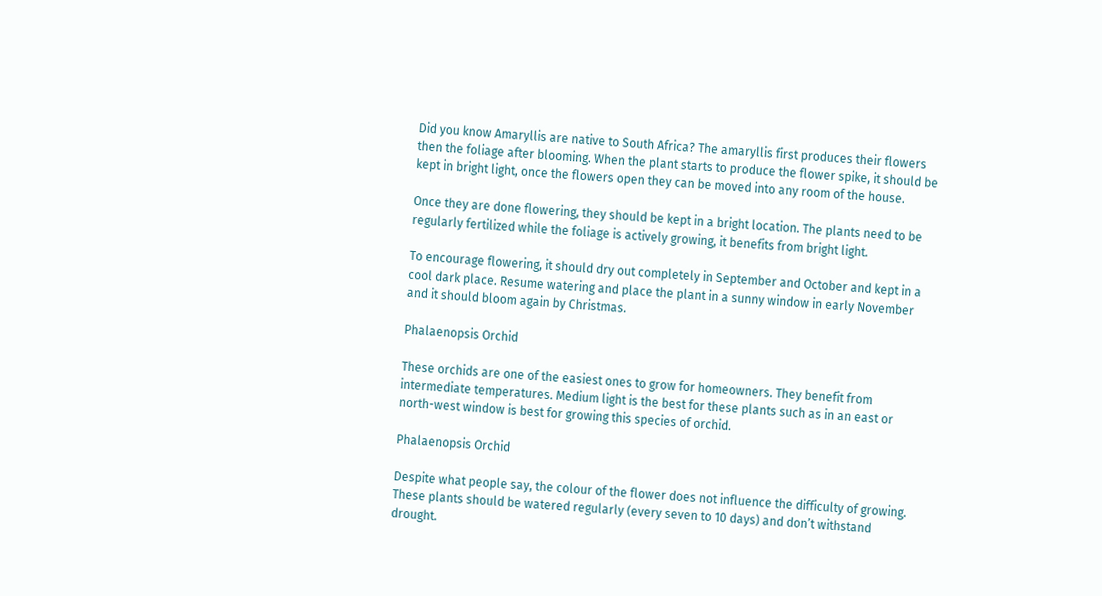Did you know Amaryllis are native to South Africa? The amaryllis first produces their flowers then the foliage after blooming. When the plant starts to produce the flower spike, it should be kept in bright light, once the flowers open they can be moved into any room of the house.

Once they are done flowering, they should be kept in a bright location. The plants need to be regularly fertilized while the foliage is actively growing, it benefits from bright light.

To encourage flowering, it should dry out completely in September and October and kept in a cool dark place. Resume watering and place the plant in a sunny window in early November and it should bloom again by Christmas.

Phalaenopsis Orchid

These orchids are one of the easiest ones to grow for homeowners. They benefit from intermediate temperatures. Medium light is the best for these plants such as in an east or north-west window is best for growing this species of orchid.

Phalaenopsis Orchid

Despite what people say, the colour of the flower does not influence the difficulty of growing. These plants should be watered regularly (every seven to 10 days) and don’t withstand drought.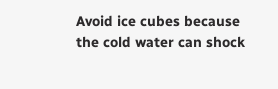Avoid ice cubes because the cold water can shock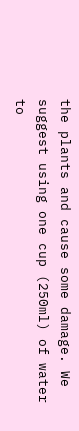the plants and cause some damage. We suggest using one cup (250ml) of water to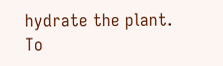hydrate the plant. To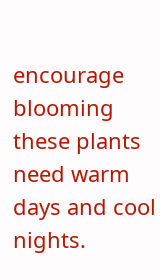encourage blooming these plants need warm days and cool nights.